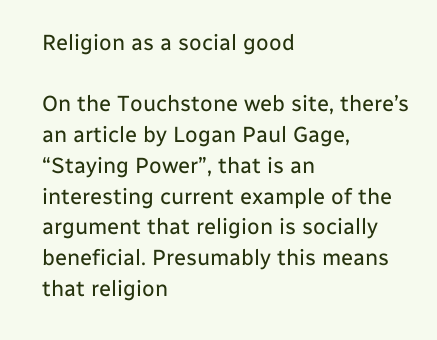Religion as a social good

On the Touchstone web site, there’s an article by Logan Paul Gage, “Staying Power”, that is an interesting current example of the argument that religion is socially beneficial. Presumably this means that religion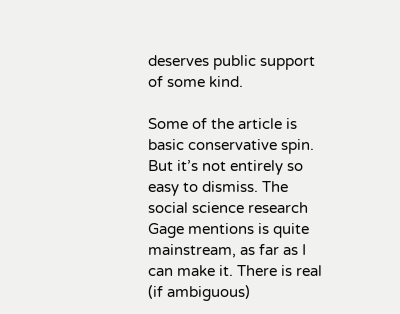deserves public support of some kind.

Some of the article is basic conservative spin. But it’s not entirely so easy to dismiss. The social science research Gage mentions is quite mainstream, as far as I can make it. There is real (if ambiguous)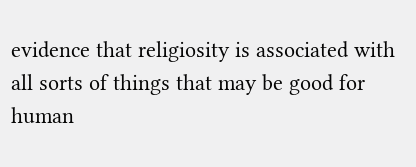evidence that religiosity is associated with all sorts of things that may be good for human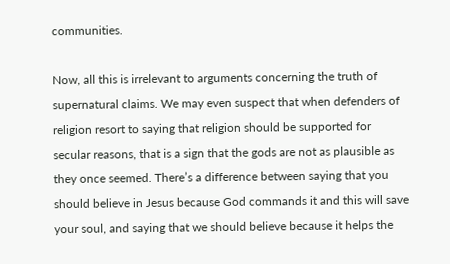communities.

Now, all this is irrelevant to arguments concerning the truth of supernatural claims. We may even suspect that when defenders of religion resort to saying that religion should be supported for secular reasons, that is a sign that the gods are not as plausible as they once seemed. There’s a difference between saying that you should believe in Jesus because God commands it and this will save your soul, and saying that we should believe because it helps the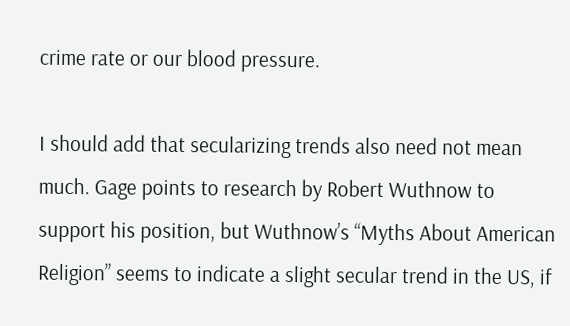crime rate or our blood pressure.

I should add that secularizing trends also need not mean much. Gage points to research by Robert Wuthnow to support his position, but Wuthnow’s “Myths About American Religion” seems to indicate a slight secular trend in the US, if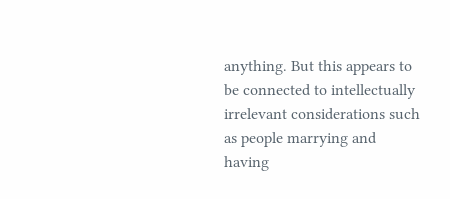anything. But this appears to be connected to intellectually irrelevant considerations such as people marrying and having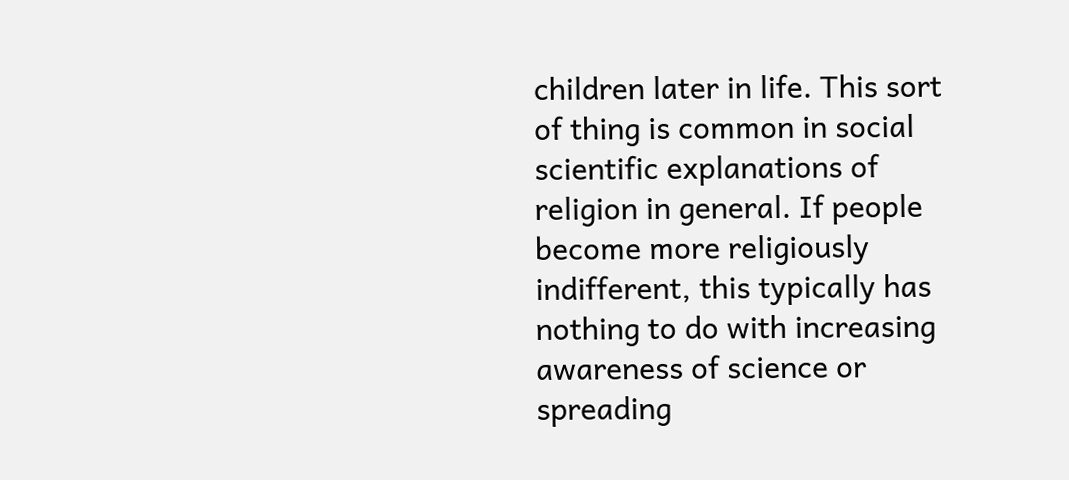children later in life. This sort of thing is common in social scientific explanations of religion in general. If people become more religiously indifferent, this typically has nothing to do with increasing awareness of science or spreading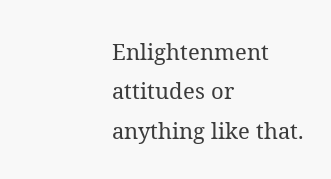Enlightenment attitudes or anything like that.